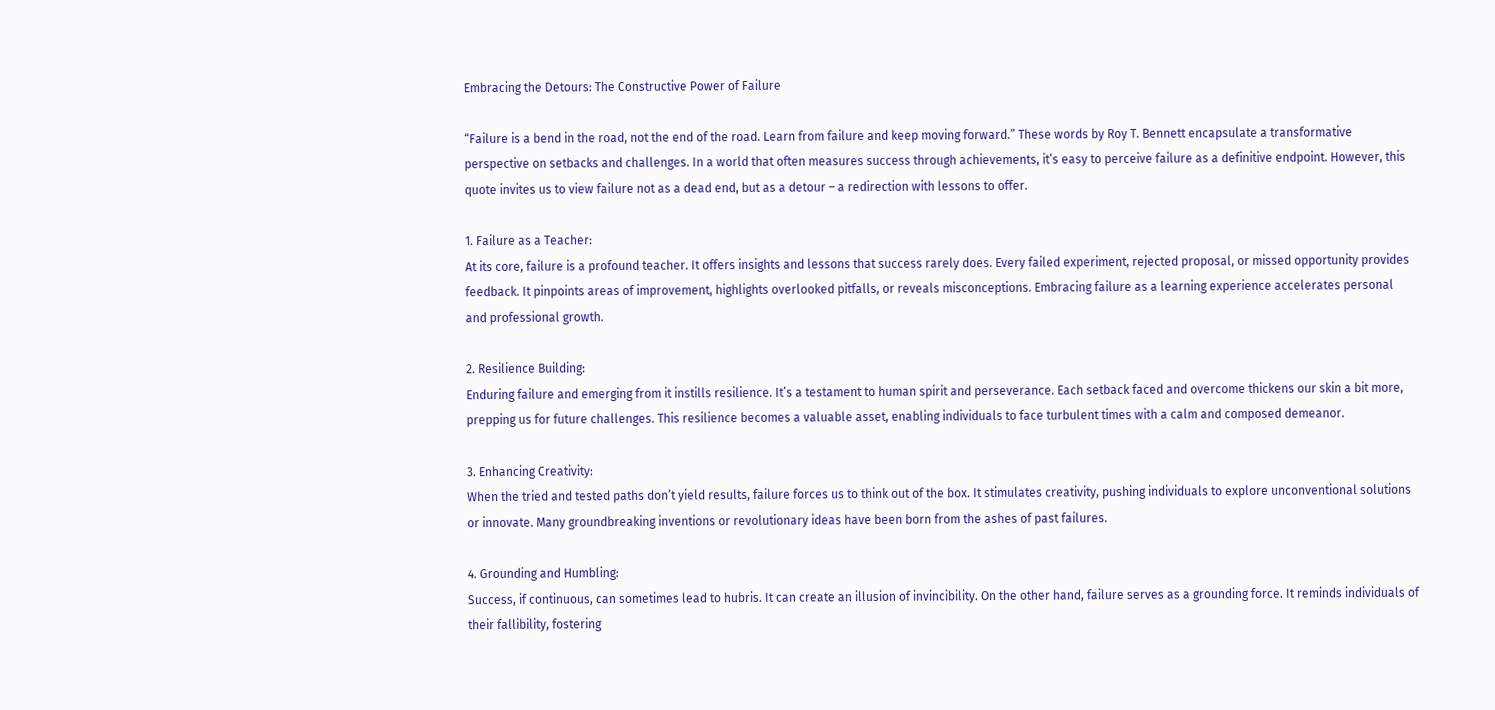Embracing the Detours: The Constructive Power of Failure

“Failure is a bend in the road, not the end of the road. Learn from failure and keep moving forward.” These words by Roy T. Bennett encapsulate a transformative perspective on setbacks and challenges. In a world that often measures success through achievements, it’s easy to perceive failure as a definitive endpoint. However, this quote invites us to view failure not as a dead end, but as a detour – a redirection with lessons to offer.

1. Failure as a Teacher:
At its core, failure is a profound teacher. It offers insights and lessons that success rarely does. Every failed experiment, rejected proposal, or missed opportunity provides feedback. It pinpoints areas of improvement, highlights overlooked pitfalls, or reveals misconceptions. Embracing failure as a learning experience accelerates personal and professional growth.

2. Resilience Building:
Enduring failure and emerging from it instills resilience. It’s a testament to human spirit and perseverance. Each setback faced and overcome thickens our skin a bit more, prepping us for future challenges. This resilience becomes a valuable asset, enabling individuals to face turbulent times with a calm and composed demeanor.

3. Enhancing Creativity:
When the tried and tested paths don’t yield results, failure forces us to think out of the box. It stimulates creativity, pushing individuals to explore unconventional solutions or innovate. Many groundbreaking inventions or revolutionary ideas have been born from the ashes of past failures.

4. Grounding and Humbling:
Success, if continuous, can sometimes lead to hubris. It can create an illusion of invincibility. On the other hand, failure serves as a grounding force. It reminds individuals of their fallibility, fostering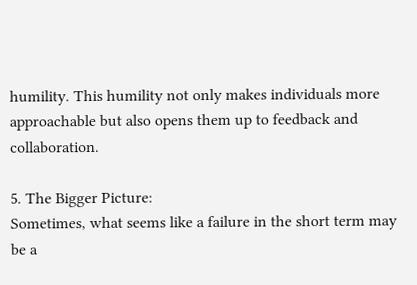humility. This humility not only makes individuals more approachable but also opens them up to feedback and collaboration.

5. The Bigger Picture:
Sometimes, what seems like a failure in the short term may be a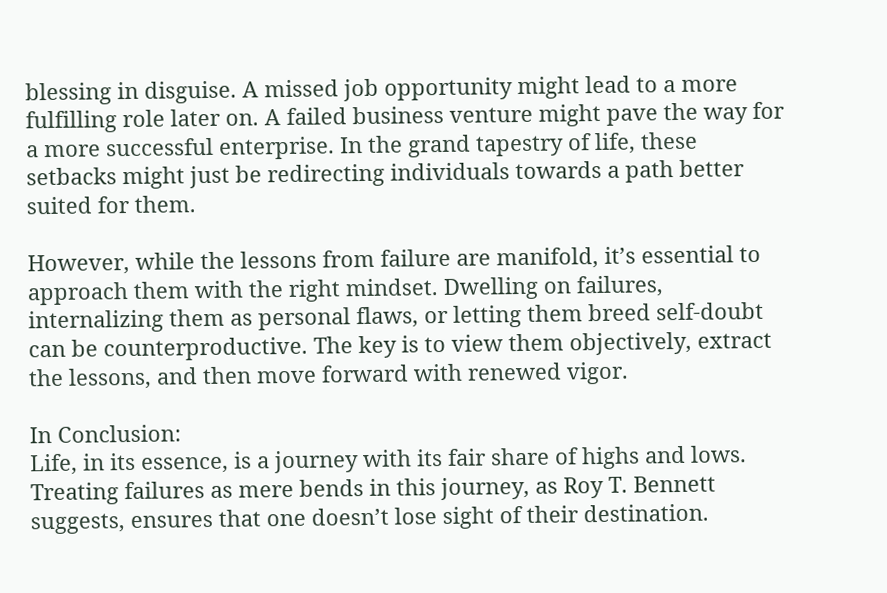blessing in disguise. A missed job opportunity might lead to a more fulfilling role later on. A failed business venture might pave the way for a more successful enterprise. In the grand tapestry of life, these setbacks might just be redirecting individuals towards a path better suited for them.

However, while the lessons from failure are manifold, it’s essential to approach them with the right mindset. Dwelling on failures, internalizing them as personal flaws, or letting them breed self-doubt can be counterproductive. The key is to view them objectively, extract the lessons, and then move forward with renewed vigor.

In Conclusion:
Life, in its essence, is a journey with its fair share of highs and lows. Treating failures as mere bends in this journey, as Roy T. Bennett suggests, ensures that one doesn’t lose sight of their destination.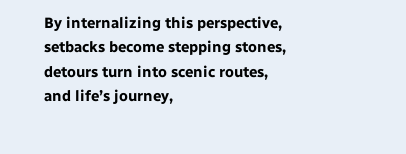By internalizing this perspective, setbacks become stepping stones, detours turn into scenic routes, and life’s journey,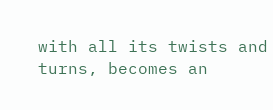with all its twists and turns, becomes an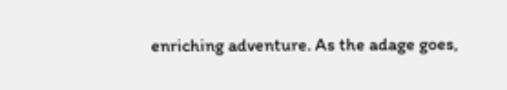enriching adventure. As the adage goes,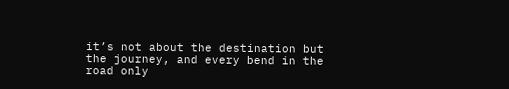it’s not about the destination but the journey, and every bend in the road only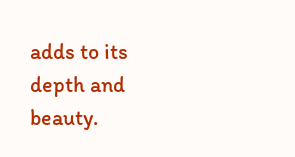adds to its depth and beauty.